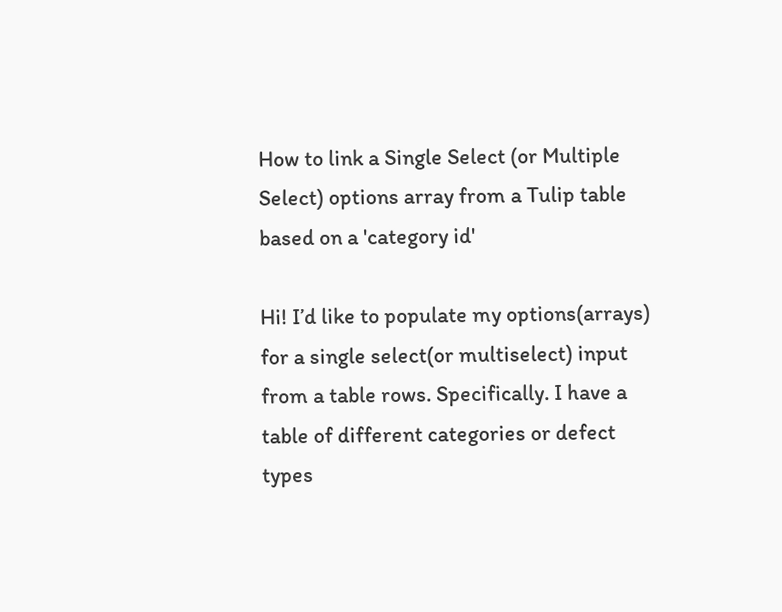How to link a Single Select (or Multiple Select) options array from a Tulip table based on a 'category id'

Hi! I’d like to populate my options(arrays) for a single select(or multiselect) input from a table rows. Specifically. I have a table of different categories or defect types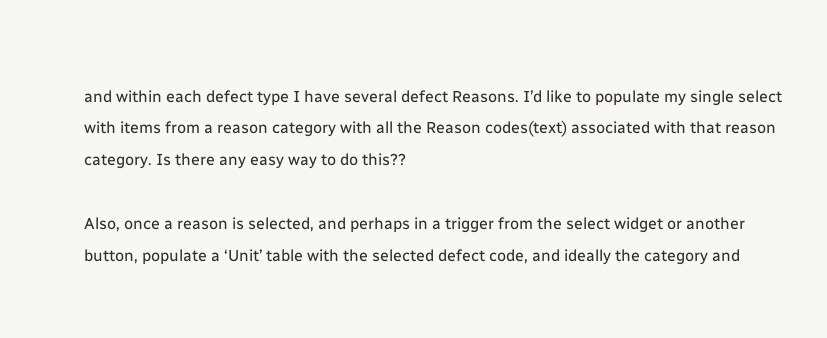and within each defect type I have several defect Reasons. I’d like to populate my single select with items from a reason category with all the Reason codes(text) associated with that reason category. Is there any easy way to do this??

Also, once a reason is selected, and perhaps in a trigger from the select widget or another button, populate a ‘Unit’ table with the selected defect code, and ideally the category and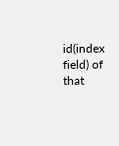id(index field) of that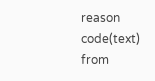reason code(text) from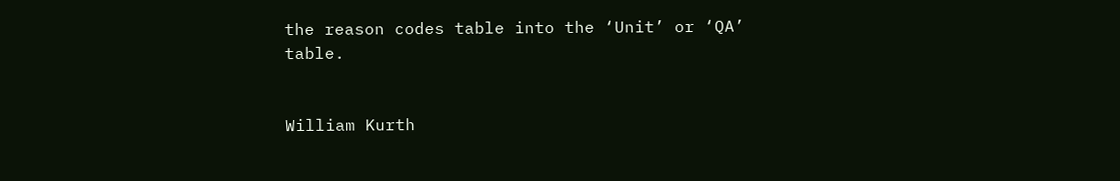the reason codes table into the ‘Unit’ or ‘QA’ table.


William Kurth